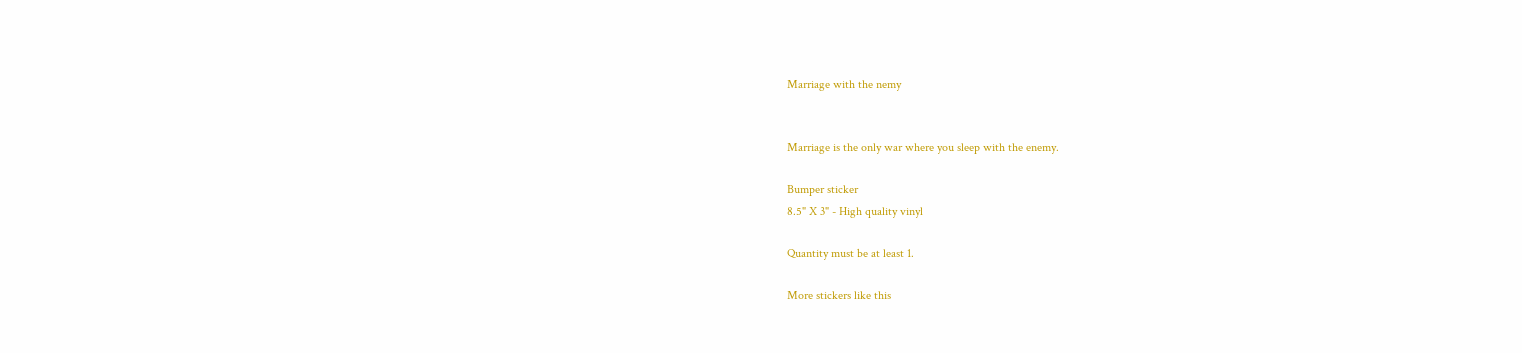Marriage with the nemy


Marriage is the only war where you sleep with the enemy.

Bumper sticker
8.5" X 3" - High quality vinyl

Quantity must be at least 1.

More stickers like this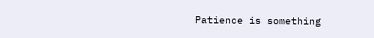Patience is something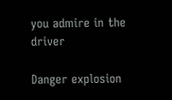you admire in the driver

Danger explosion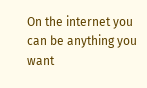On the internet you can be anything you want